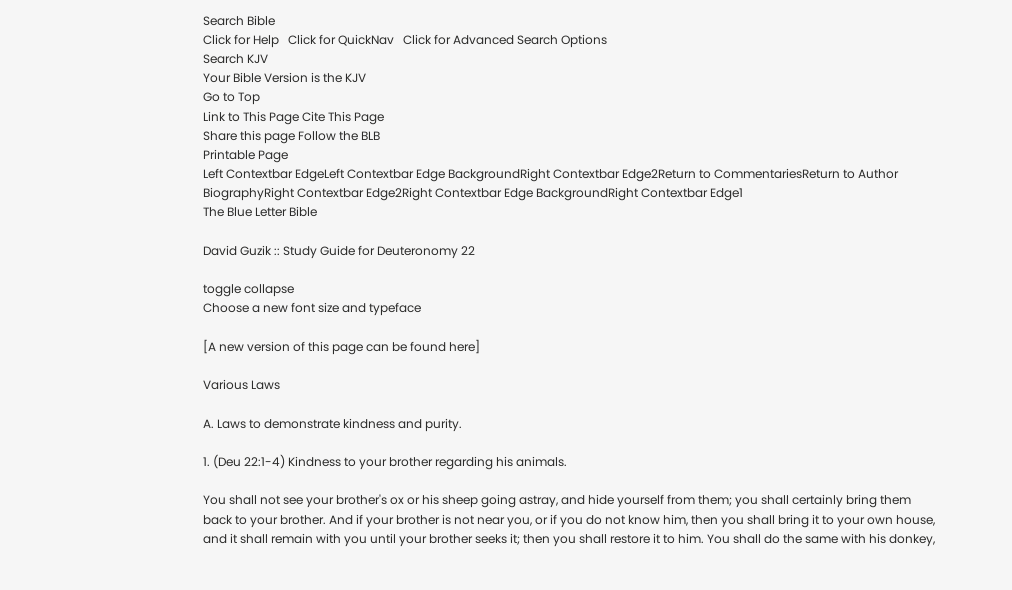Search Bible
Click for Help   Click for QuickNav   Click for Advanced Search Options
Search KJV
Your Bible Version is the KJV
Go to Top
Link to This Page Cite This Page
Share this page Follow the BLB
Printable Page
Left Contextbar EdgeLeft Contextbar Edge BackgroundRight Contextbar Edge2Return to CommentariesReturn to Author BiographyRight Contextbar Edge2Right Contextbar Edge BackgroundRight Contextbar Edge1
The Blue Letter Bible

David Guzik :: Study Guide for Deuteronomy 22

toggle collapse
Choose a new font size and typeface

[A new version of this page can be found here]

Various Laws

A. Laws to demonstrate kindness and purity.

1. (Deu 22:1-4) Kindness to your brother regarding his animals.

You shall not see your brother's ox or his sheep going astray, and hide yourself from them; you shall certainly bring them back to your brother. And if your brother is not near you, or if you do not know him, then you shall bring it to your own house, and it shall remain with you until your brother seeks it; then you shall restore it to him. You shall do the same with his donkey,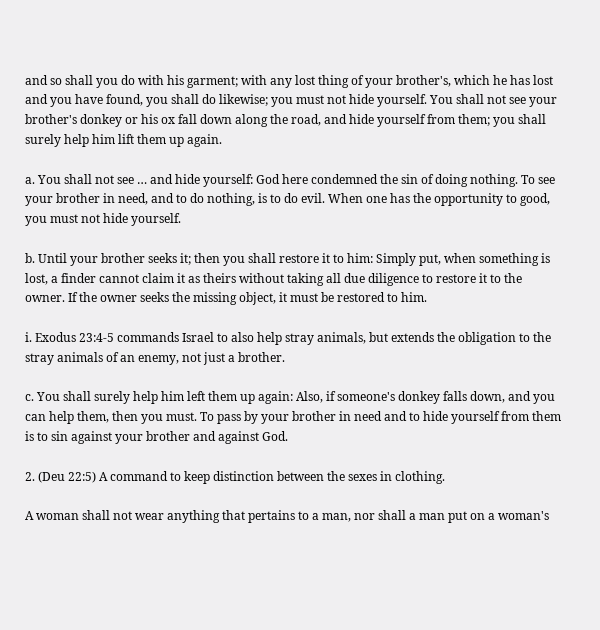and so shall you do with his garment; with any lost thing of your brother's, which he has lost and you have found, you shall do likewise; you must not hide yourself. You shall not see your brother's donkey or his ox fall down along the road, and hide yourself from them; you shall surely help him lift them up again.

a. You shall not see … and hide yourself: God here condemned the sin of doing nothing. To see your brother in need, and to do nothing, is to do evil. When one has the opportunity to good, you must not hide yourself.

b. Until your brother seeks it; then you shall restore it to him: Simply put, when something is lost, a finder cannot claim it as theirs without taking all due diligence to restore it to the owner. If the owner seeks the missing object, it must be restored to him.

i. Exodus 23:4-5 commands Israel to also help stray animals, but extends the obligation to the stray animals of an enemy, not just a brother.

c. You shall surely help him left them up again: Also, if someone's donkey falls down, and you can help them, then you must. To pass by your brother in need and to hide yourself from them is to sin against your brother and against God.

2. (Deu 22:5) A command to keep distinction between the sexes in clothing.

A woman shall not wear anything that pertains to a man, nor shall a man put on a woman's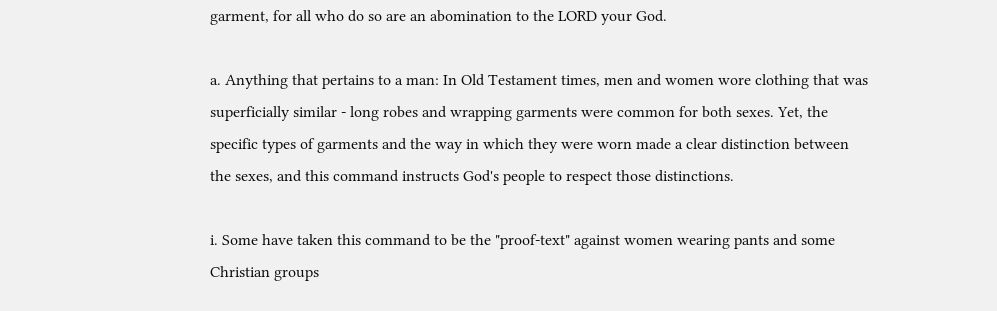garment, for all who do so are an abomination to the LORD your God.

a. Anything that pertains to a man: In Old Testament times, men and women wore clothing that was superficially similar - long robes and wrapping garments were common for both sexes. Yet, the specific types of garments and the way in which they were worn made a clear distinction between the sexes, and this command instructs God's people to respect those distinctions.

i. Some have taken this command to be the "proof-text" against women wearing pants and some Christian groups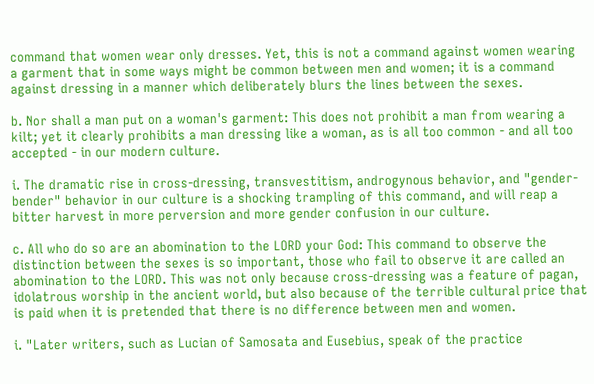command that women wear only dresses. Yet, this is not a command against women wearing a garment that in some ways might be common between men and women; it is a command against dressing in a manner which deliberately blurs the lines between the sexes.

b. Nor shall a man put on a woman's garment: This does not prohibit a man from wearing a kilt; yet it clearly prohibits a man dressing like a woman, as is all too common - and all too accepted - in our modern culture.

i. The dramatic rise in cross-dressing, transvestitism, androgynous behavior, and "gender-bender" behavior in our culture is a shocking trampling of this command, and will reap a bitter harvest in more perversion and more gender confusion in our culture.

c. All who do so are an abomination to the LORD your God: This command to observe the distinction between the sexes is so important, those who fail to observe it are called an abomination to the LORD. This was not only because cross-dressing was a feature of pagan, idolatrous worship in the ancient world, but also because of the terrible cultural price that is paid when it is pretended that there is no difference between men and women.

i. "Later writers, such as Lucian of Samosata and Eusebius, speak of the practice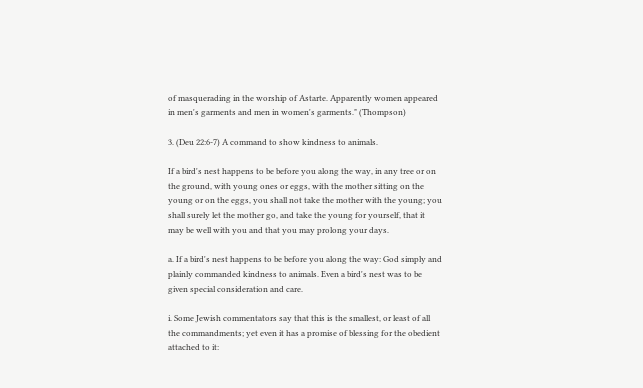of masquerading in the worship of Astarte. Apparently women appeared in men's garments and men in women's garments." (Thompson)

3. (Deu 22:6-7) A command to show kindness to animals.

If a bird's nest happens to be before you along the way, in any tree or on the ground, with young ones or eggs, with the mother sitting on the young or on the eggs, you shall not take the mother with the young; you shall surely let the mother go, and take the young for yourself, that it may be well with you and that you may prolong your days.

a. If a bird's nest happens to be before you along the way: God simply and plainly commanded kindness to animals. Even a bird's nest was to be given special consideration and care.

i. Some Jewish commentators say that this is the smallest, or least of all the commandments; yet even it has a promise of blessing for the obedient attached to it: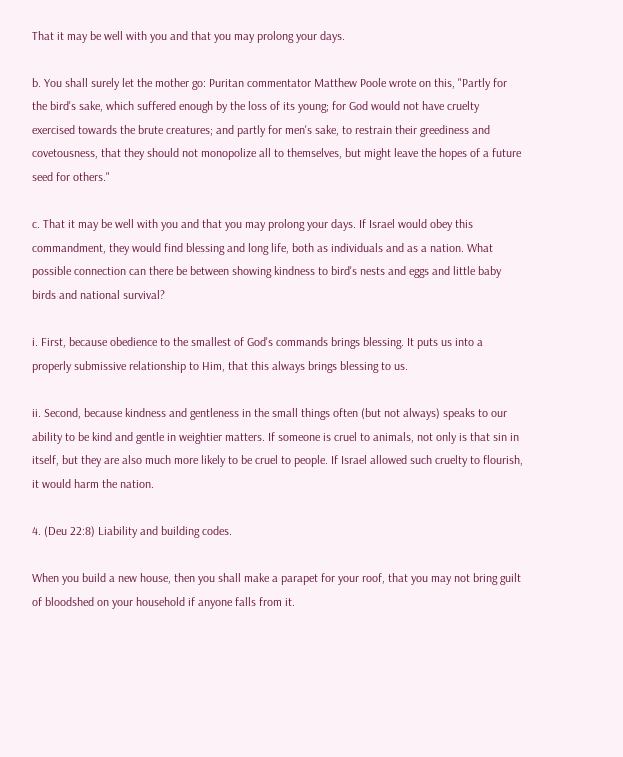That it may be well with you and that you may prolong your days.

b. You shall surely let the mother go: Puritan commentator Matthew Poole wrote on this, "Partly for the bird's sake, which suffered enough by the loss of its young; for God would not have cruelty exercised towards the brute creatures; and partly for men's sake, to restrain their greediness and covetousness, that they should not monopolize all to themselves, but might leave the hopes of a future seed for others."

c. That it may be well with you and that you may prolong your days. If Israel would obey this commandment, they would find blessing and long life, both as individuals and as a nation. What possible connection can there be between showing kindness to bird's nests and eggs and little baby birds and national survival?

i. First, because obedience to the smallest of God's commands brings blessing. It puts us into a properly submissive relationship to Him, that this always brings blessing to us.

ii. Second, because kindness and gentleness in the small things often (but not always) speaks to our ability to be kind and gentle in weightier matters. If someone is cruel to animals, not only is that sin in itself, but they are also much more likely to be cruel to people. If Israel allowed such cruelty to flourish, it would harm the nation.

4. (Deu 22:8) Liability and building codes.

When you build a new house, then you shall make a parapet for your roof, that you may not bring guilt of bloodshed on your household if anyone falls from it.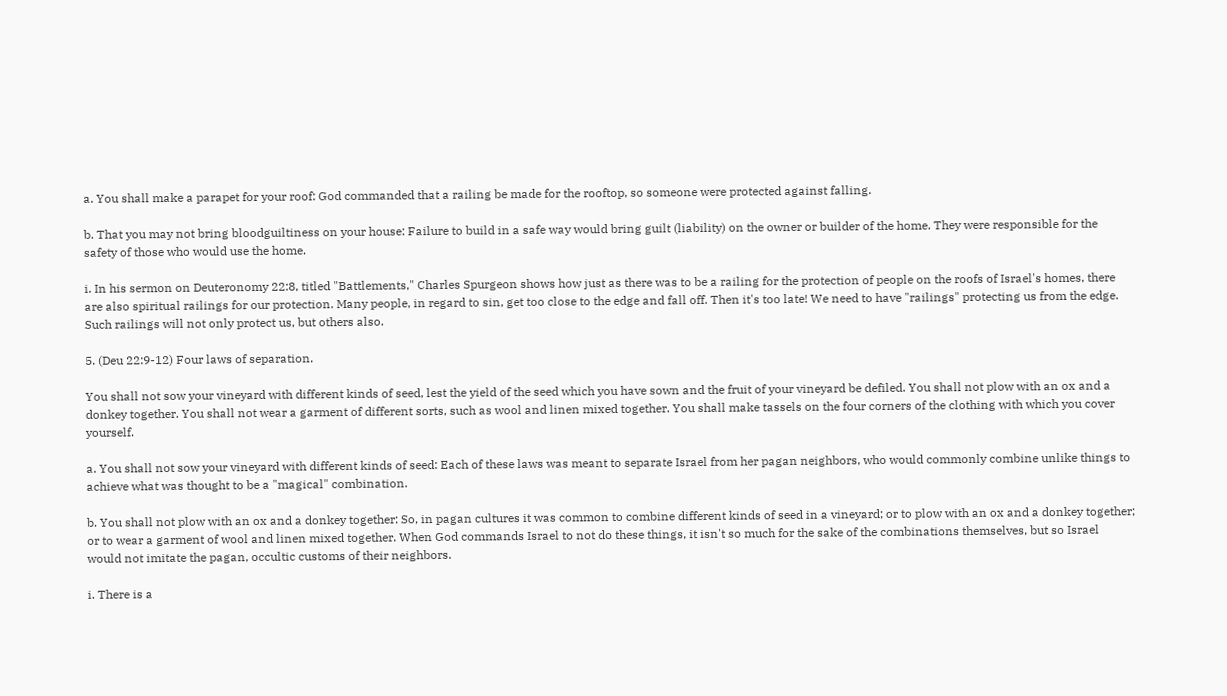a. You shall make a parapet for your roof: God commanded that a railing be made for the rooftop, so someone were protected against falling.

b. That you may not bring bloodguiltiness on your house: Failure to build in a safe way would bring guilt (liability) on the owner or builder of the home. They were responsible for the safety of those who would use the home.

i. In his sermon on Deuteronomy 22:8, titled "Battlements," Charles Spurgeon shows how just as there was to be a railing for the protection of people on the roofs of Israel's homes, there are also spiritual railings for our protection. Many people, in regard to sin, get too close to the edge and fall off. Then it's too late! We need to have "railings" protecting us from the edge. Such railings will not only protect us, but others also.

5. (Deu 22:9-12) Four laws of separation.

You shall not sow your vineyard with different kinds of seed, lest the yield of the seed which you have sown and the fruit of your vineyard be defiled. You shall not plow with an ox and a donkey together. You shall not wear a garment of different sorts, such as wool and linen mixed together. You shall make tassels on the four corners of the clothing with which you cover yourself.

a. You shall not sow your vineyard with different kinds of seed: Each of these laws was meant to separate Israel from her pagan neighbors, who would commonly combine unlike things to achieve what was thought to be a "magical" combination.

b. You shall not plow with an ox and a donkey together: So, in pagan cultures it was common to combine different kinds of seed in a vineyard; or to plow with an ox and a donkey together; or to wear a garment of wool and linen mixed together. When God commands Israel to not do these things, it isn't so much for the sake of the combinations themselves, but so Israel would not imitate the pagan, occultic customs of their neighbors.

i. There is a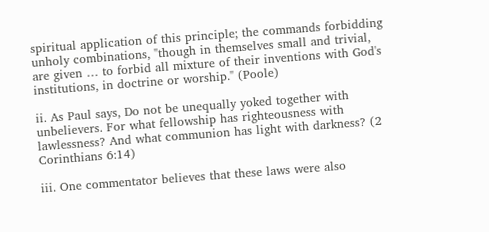spiritual application of this principle; the commands forbidding unholy combinations, "though in themselves small and trivial, are given … to forbid all mixture of their inventions with God's institutions, in doctrine or worship." (Poole)

ii. As Paul says, Do not be unequally yoked together with unbelievers. For what fellowship has righteousness with lawlessness? And what communion has light with darkness? (2 Corinthians 6:14)

iii. One commentator believes that these laws were also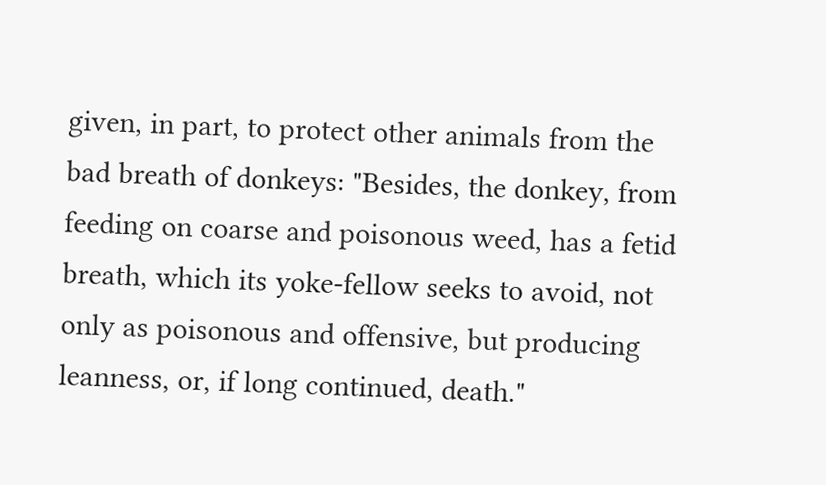given, in part, to protect other animals from the bad breath of donkeys: "Besides, the donkey, from feeding on coarse and poisonous weed, has a fetid breath, which its yoke-fellow seeks to avoid, not only as poisonous and offensive, but producing leanness, or, if long continued, death."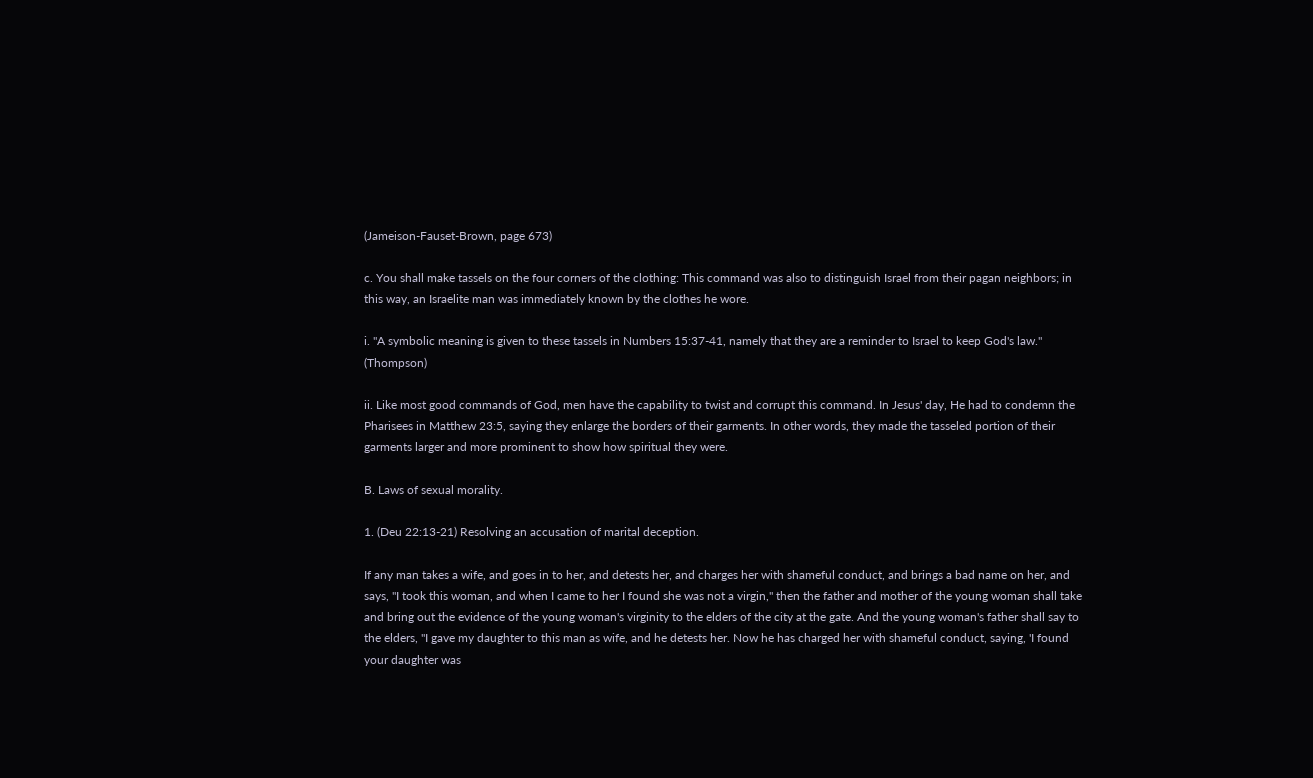(Jameison-Fauset-Brown, page 673)

c. You shall make tassels on the four corners of the clothing: This command was also to distinguish Israel from their pagan neighbors; in this way, an Israelite man was immediately known by the clothes he wore.

i. "A symbolic meaning is given to these tassels in Numbers 15:37-41, namely that they are a reminder to Israel to keep God's law." (Thompson)

ii. Like most good commands of God, men have the capability to twist and corrupt this command. In Jesus' day, He had to condemn the Pharisees in Matthew 23:5, saying they enlarge the borders of their garments. In other words, they made the tasseled portion of their garments larger and more prominent to show how spiritual they were.

B. Laws of sexual morality.

1. (Deu 22:13-21) Resolving an accusation of marital deception.

If any man takes a wife, and goes in to her, and detests her, and charges her with shameful conduct, and brings a bad name on her, and says, "I took this woman, and when I came to her I found she was not a virgin," then the father and mother of the young woman shall take and bring out the evidence of the young woman's virginity to the elders of the city at the gate. And the young woman's father shall say to the elders, "I gave my daughter to this man as wife, and he detests her. Now he has charged her with shameful conduct, saying, 'I found your daughter was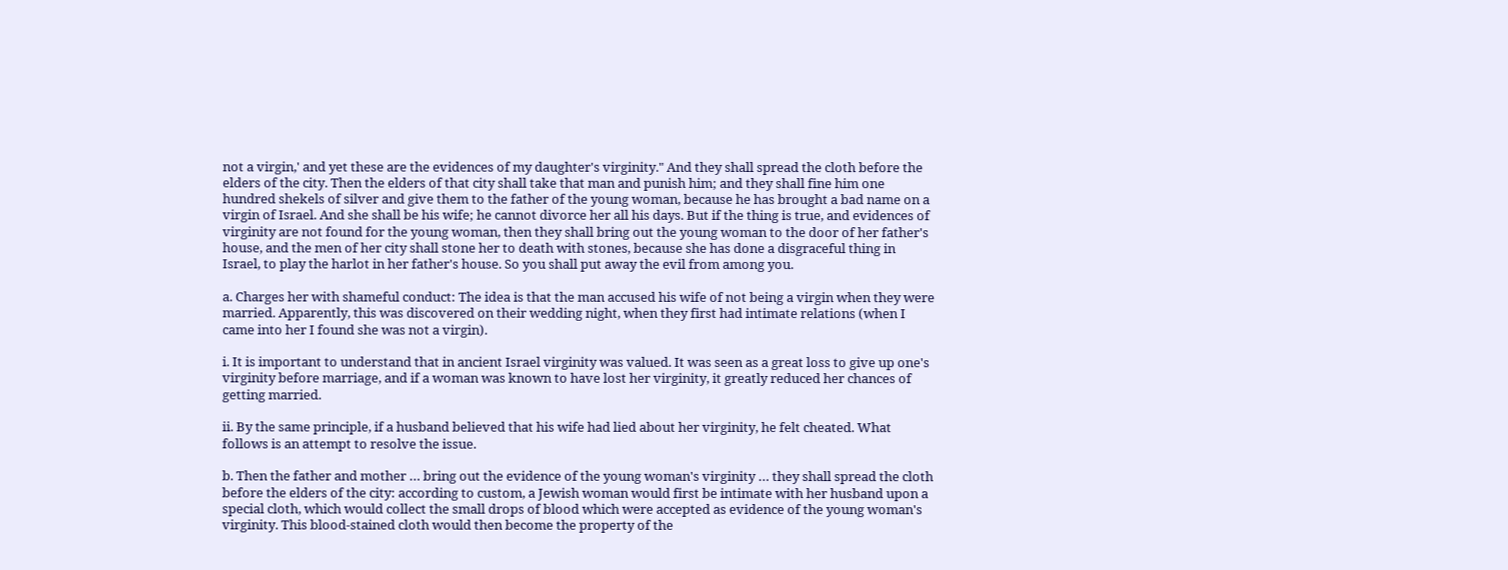not a virgin,' and yet these are the evidences of my daughter's virginity." And they shall spread the cloth before the elders of the city. Then the elders of that city shall take that man and punish him; and they shall fine him one hundred shekels of silver and give them to the father of the young woman, because he has brought a bad name on a virgin of Israel. And she shall be his wife; he cannot divorce her all his days. But if the thing is true, and evidences of virginity are not found for the young woman, then they shall bring out the young woman to the door of her father's house, and the men of her city shall stone her to death with stones, because she has done a disgraceful thing in Israel, to play the harlot in her father's house. So you shall put away the evil from among you.

a. Charges her with shameful conduct: The idea is that the man accused his wife of not being a virgin when they were married. Apparently, this was discovered on their wedding night, when they first had intimate relations (when I came into her I found she was not a virgin).

i. It is important to understand that in ancient Israel virginity was valued. It was seen as a great loss to give up one's virginity before marriage, and if a woman was known to have lost her virginity, it greatly reduced her chances of getting married.

ii. By the same principle, if a husband believed that his wife had lied about her virginity, he felt cheated. What follows is an attempt to resolve the issue.

b. Then the father and mother … bring out the evidence of the young woman's virginity … they shall spread the cloth before the elders of the city: according to custom, a Jewish woman would first be intimate with her husband upon a special cloth, which would collect the small drops of blood which were accepted as evidence of the young woman's virginity. This blood-stained cloth would then become the property of the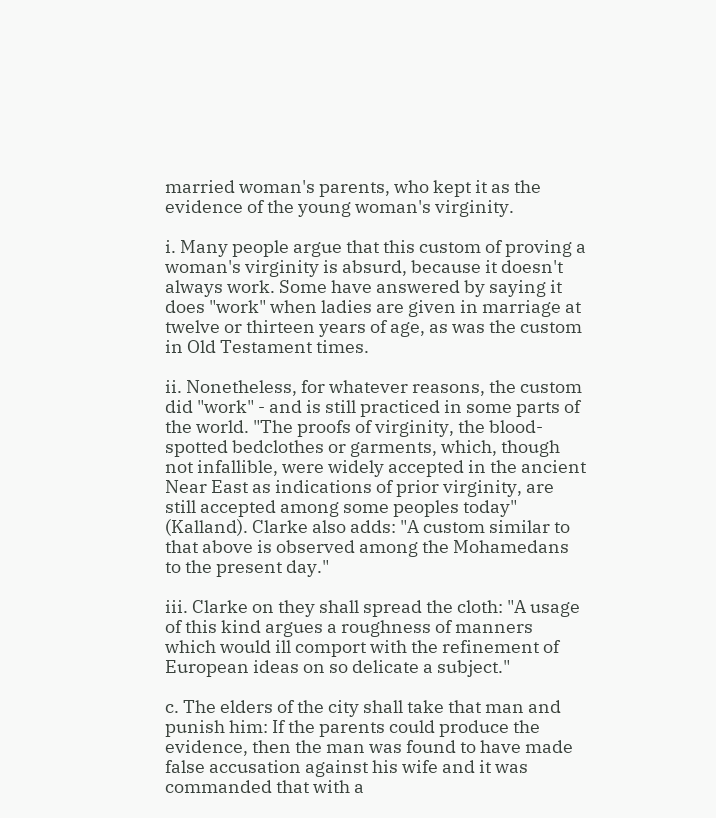married woman's parents, who kept it as the evidence of the young woman's virginity.

i. Many people argue that this custom of proving a woman's virginity is absurd, because it doesn't always work. Some have answered by saying it does "work" when ladies are given in marriage at twelve or thirteen years of age, as was the custom in Old Testament times.

ii. Nonetheless, for whatever reasons, the custom did "work" - and is still practiced in some parts of the world. "The proofs of virginity, the blood-spotted bedclothes or garments, which, though not infallible, were widely accepted in the ancient Near East as indications of prior virginity, are still accepted among some peoples today" (Kalland). Clarke also adds: "A custom similar to that above is observed among the Mohamedans to the present day."

iii. Clarke on they shall spread the cloth: "A usage of this kind argues a roughness of manners which would ill comport with the refinement of European ideas on so delicate a subject."

c. The elders of the city shall take that man and punish him: If the parents could produce the evidence, then the man was found to have made false accusation against his wife and it was commanded that with a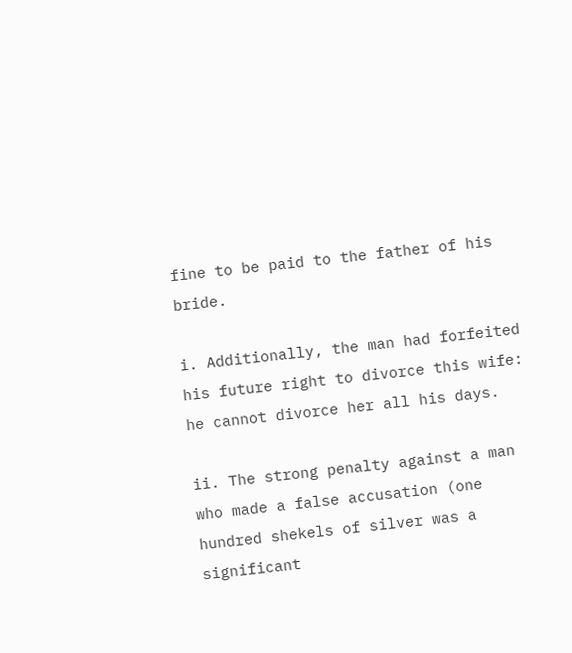fine to be paid to the father of his bride.

i. Additionally, the man had forfeited his future right to divorce this wife: he cannot divorce her all his days.

ii. The strong penalty against a man who made a false accusation (one hundred shekels of silver was a significant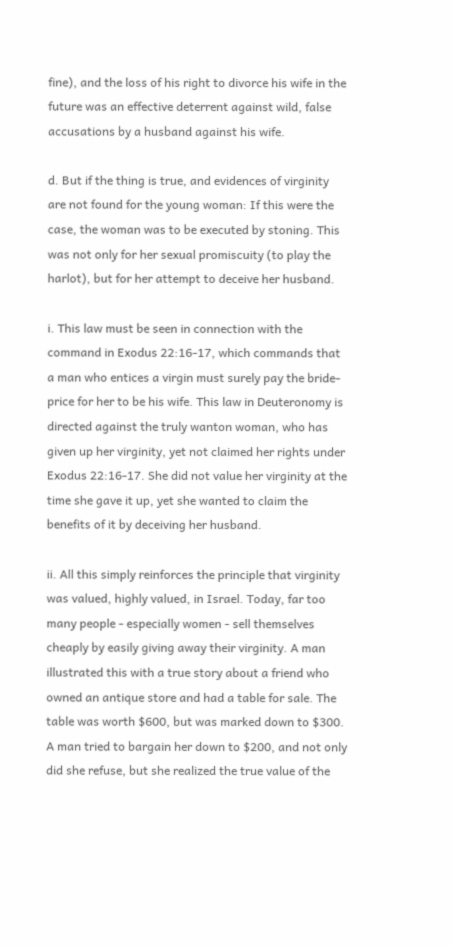fine), and the loss of his right to divorce his wife in the future was an effective deterrent against wild, false accusations by a husband against his wife.

d. But if the thing is true, and evidences of virginity are not found for the young woman: If this were the case, the woman was to be executed by stoning. This was not only for her sexual promiscuity (to play the harlot), but for her attempt to deceive her husband.

i. This law must be seen in connection with the command in Exodus 22:16-17, which commands that a man who entices a virgin must surely pay the bride-price for her to be his wife. This law in Deuteronomy is directed against the truly wanton woman, who has given up her virginity, yet not claimed her rights under Exodus 22:16-17. She did not value her virginity at the time she gave it up, yet she wanted to claim the benefits of it by deceiving her husband.

ii. All this simply reinforces the principle that virginity was valued, highly valued, in Israel. Today, far too many people - especially women - sell themselves cheaply by easily giving away their virginity. A man illustrated this with a true story about a friend who owned an antique store and had a table for sale. The table was worth $600, but was marked down to $300. A man tried to bargain her down to $200, and not only did she refuse, but she realized the true value of the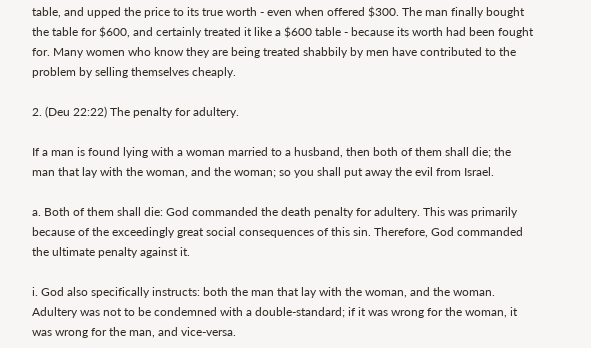table, and upped the price to its true worth - even when offered $300. The man finally bought the table for $600, and certainly treated it like a $600 table - because its worth had been fought for. Many women who know they are being treated shabbily by men have contributed to the problem by selling themselves cheaply.

2. (Deu 22:22) The penalty for adultery.

If a man is found lying with a woman married to a husband, then both of them shall die; the man that lay with the woman, and the woman; so you shall put away the evil from Israel.

a. Both of them shall die: God commanded the death penalty for adultery. This was primarily because of the exceedingly great social consequences of this sin. Therefore, God commanded the ultimate penalty against it.

i. God also specifically instructs: both the man that lay with the woman, and the woman. Adultery was not to be condemned with a double-standard; if it was wrong for the woman, it was wrong for the man, and vice-versa.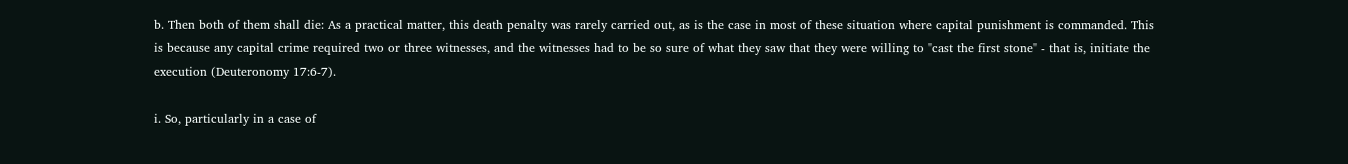b. Then both of them shall die: As a practical matter, this death penalty was rarely carried out, as is the case in most of these situation where capital punishment is commanded. This is because any capital crime required two or three witnesses, and the witnesses had to be so sure of what they saw that they were willing to "cast the first stone" - that is, initiate the execution (Deuteronomy 17:6-7).

i. So, particularly in a case of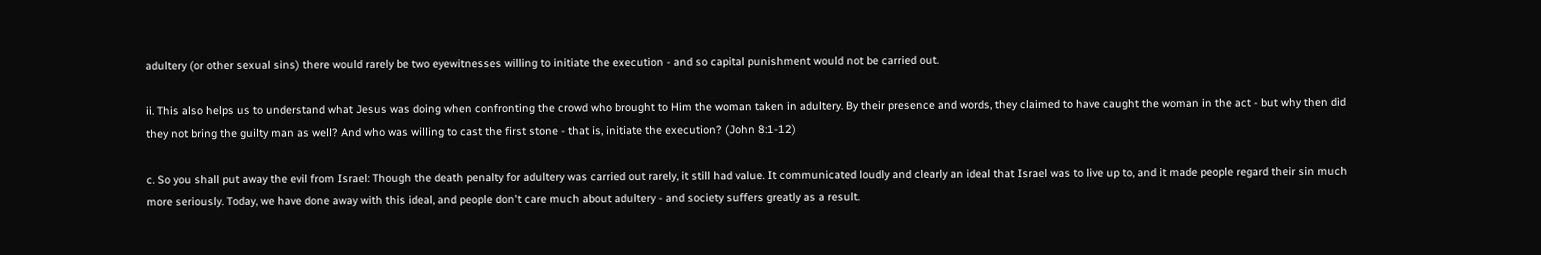adultery (or other sexual sins) there would rarely be two eyewitnesses willing to initiate the execution - and so capital punishment would not be carried out.

ii. This also helps us to understand what Jesus was doing when confronting the crowd who brought to Him the woman taken in adultery. By their presence and words, they claimed to have caught the woman in the act - but why then did they not bring the guilty man as well? And who was willing to cast the first stone - that is, initiate the execution? (John 8:1-12)

c. So you shall put away the evil from Israel: Though the death penalty for adultery was carried out rarely, it still had value. It communicated loudly and clearly an ideal that Israel was to live up to, and it made people regard their sin much more seriously. Today, we have done away with this ideal, and people don't care much about adultery - and society suffers greatly as a result.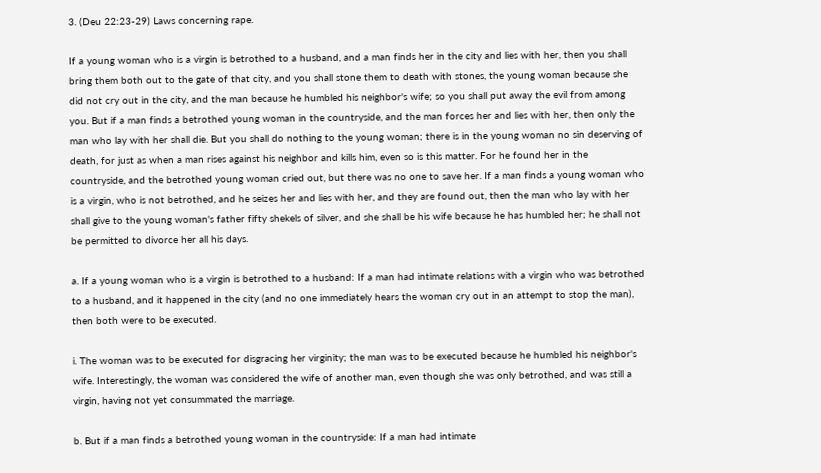3. (Deu 22:23-29) Laws concerning rape.

If a young woman who is a virgin is betrothed to a husband, and a man finds her in the city and lies with her, then you shall bring them both out to the gate of that city, and you shall stone them to death with stones, the young woman because she did not cry out in the city, and the man because he humbled his neighbor's wife; so you shall put away the evil from among you. But if a man finds a betrothed young woman in the countryside, and the man forces her and lies with her, then only the man who lay with her shall die. But you shall do nothing to the young woman; there is in the young woman no sin deserving of death, for just as when a man rises against his neighbor and kills him, even so is this matter. For he found her in the countryside, and the betrothed young woman cried out, but there was no one to save her. If a man finds a young woman who is a virgin, who is not betrothed, and he seizes her and lies with her, and they are found out, then the man who lay with her shall give to the young woman's father fifty shekels of silver, and she shall be his wife because he has humbled her; he shall not be permitted to divorce her all his days.

a. If a young woman who is a virgin is betrothed to a husband: If a man had intimate relations with a virgin who was betrothed to a husband, and it happened in the city (and no one immediately hears the woman cry out in an attempt to stop the man), then both were to be executed.

i. The woman was to be executed for disgracing her virginity; the man was to be executed because he humbled his neighbor's wife. Interestingly, the woman was considered the wife of another man, even though she was only betrothed, and was still a virgin, having not yet consummated the marriage.

b. But if a man finds a betrothed young woman in the countryside: If a man had intimate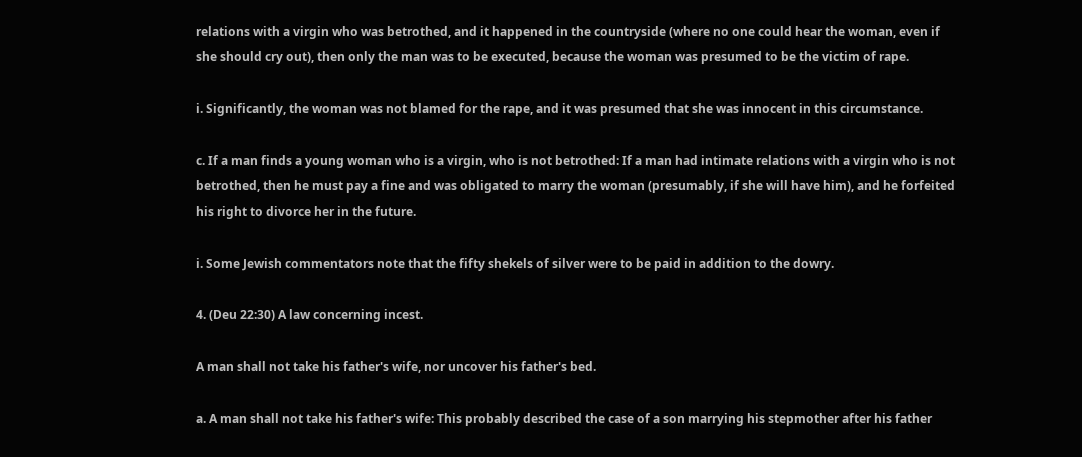relations with a virgin who was betrothed, and it happened in the countryside (where no one could hear the woman, even if she should cry out), then only the man was to be executed, because the woman was presumed to be the victim of rape.

i. Significantly, the woman was not blamed for the rape, and it was presumed that she was innocent in this circumstance.

c. If a man finds a young woman who is a virgin, who is not betrothed: If a man had intimate relations with a virgin who is not betrothed, then he must pay a fine and was obligated to marry the woman (presumably, if she will have him), and he forfeited his right to divorce her in the future.

i. Some Jewish commentators note that the fifty shekels of silver were to be paid in addition to the dowry.

4. (Deu 22:30) A law concerning incest.

A man shall not take his father's wife, nor uncover his father's bed.

a. A man shall not take his father's wife: This probably described the case of a son marrying his stepmother after his father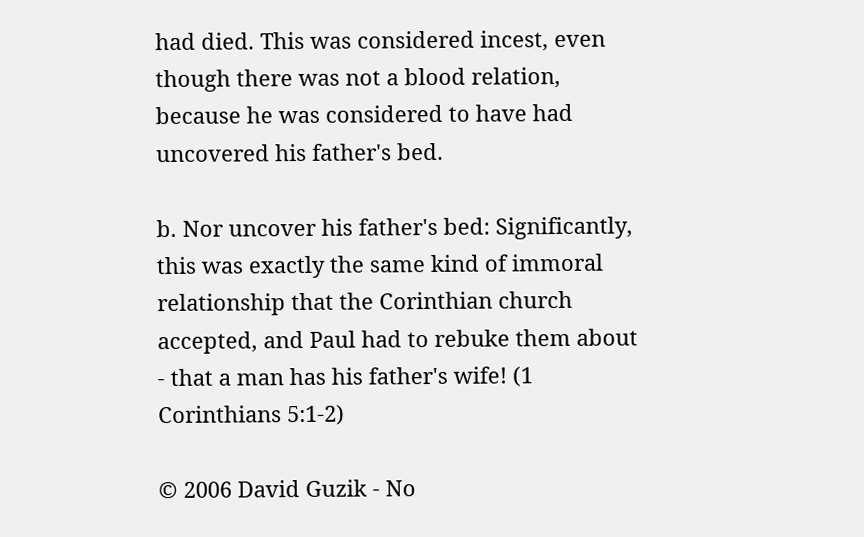had died. This was considered incest, even though there was not a blood relation, because he was considered to have had uncovered his father's bed.

b. Nor uncover his father's bed: Significantly, this was exactly the same kind of immoral relationship that the Corinthian church accepted, and Paul had to rebuke them about - that a man has his father's wife! (1 Corinthians 5:1-2)

© 2006 David Guzik - No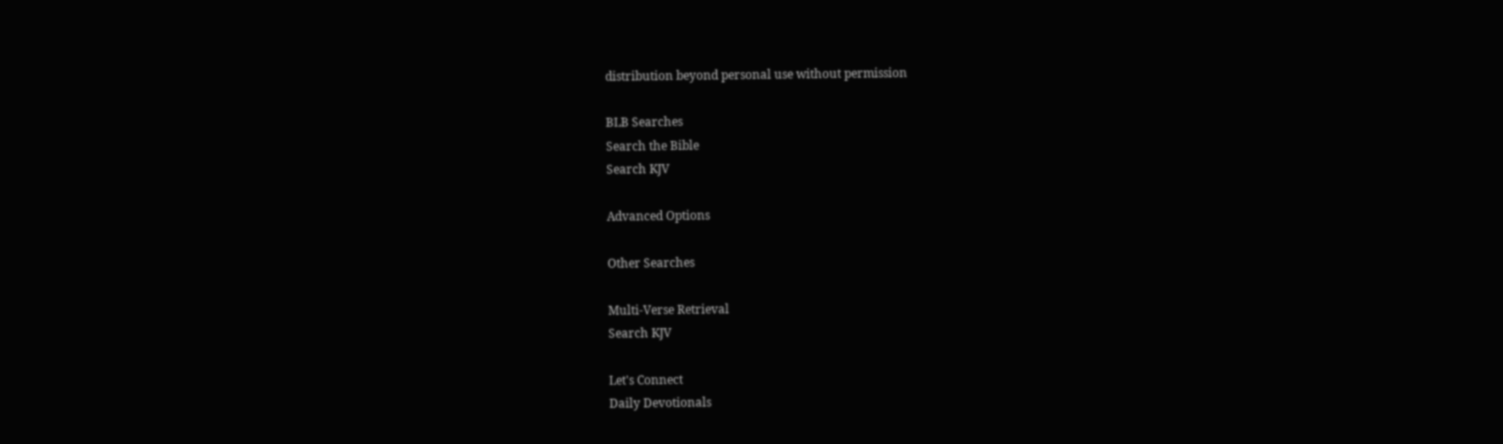distribution beyond personal use without permission

BLB Searches
Search the Bible
Search KJV

Advanced Options

Other Searches

Multi-Verse Retrieval
Search KJV

Let's Connect
Daily Devotionals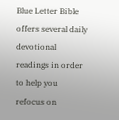Blue Letter Bible offers several daily devotional readings in order to help you refocus on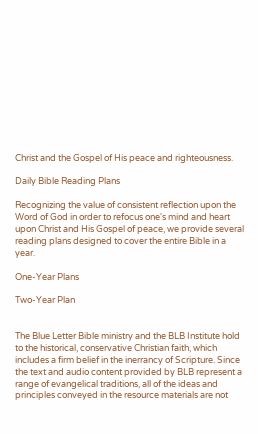Christ and the Gospel of His peace and righteousness.

Daily Bible Reading Plans

Recognizing the value of consistent reflection upon the Word of God in order to refocus one's mind and heart upon Christ and His Gospel of peace, we provide several reading plans designed to cover the entire Bible in a year.

One-Year Plans

Two-Year Plan


The Blue Letter Bible ministry and the BLB Institute hold to the historical, conservative Christian faith, which includes a firm belief in the inerrancy of Scripture. Since the text and audio content provided by BLB represent a range of evangelical traditions, all of the ideas and principles conveyed in the resource materials are not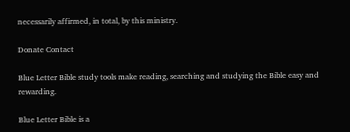necessarily affirmed, in total, by this ministry.

Donate Contact

Blue Letter Bible study tools make reading, searching and studying the Bible easy and rewarding.

Blue Letter Bible is a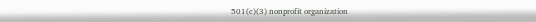501(c)(3) nonprofit organization